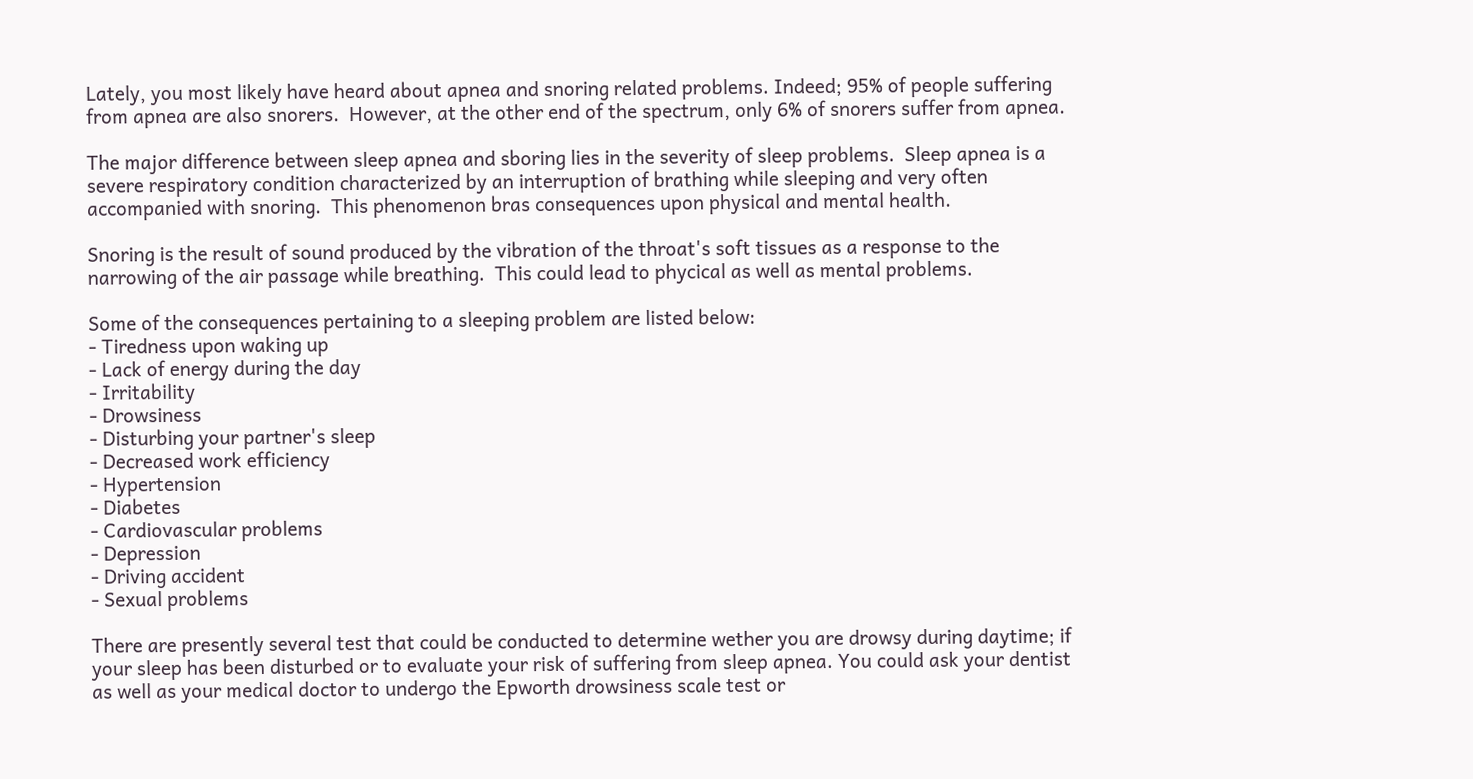Lately, you most likely have heard about apnea and snoring related problems. Indeed; 95% of people suffering from apnea are also snorers.  However, at the other end of the spectrum, only 6% of snorers suffer from apnea.

The major difference between sleep apnea and sboring lies in the severity of sleep problems.  Sleep apnea is a severe respiratory condition characterized by an interruption of brathing while sleeping and very often accompanied with snoring.  This phenomenon bras consequences upon physical and mental health.

Snoring is the result of sound produced by the vibration of the throat's soft tissues as a response to the narrowing of the air passage while breathing.  This could lead to phycical as well as mental problems.

Some of the consequences pertaining to a sleeping problem are listed below:
- Tiredness upon waking up
- Lack of energy during the day
- Irritability
- Drowsiness
- Disturbing your partner's sleep
- Decreased work efficiency
- Hypertension
- Diabetes
- Cardiovascular problems
- Depression
- Driving accident
- Sexual problems

There are presently several test that could be conducted to determine wether you are drowsy during daytime; if your sleep has been disturbed or to evaluate your risk of suffering from sleep apnea. You could ask your dentist as well as your medical doctor to undergo the Epworth drowsiness scale test or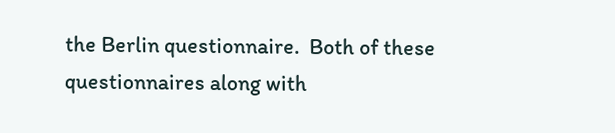the Berlin questionnaire.  Both of these questionnaires along with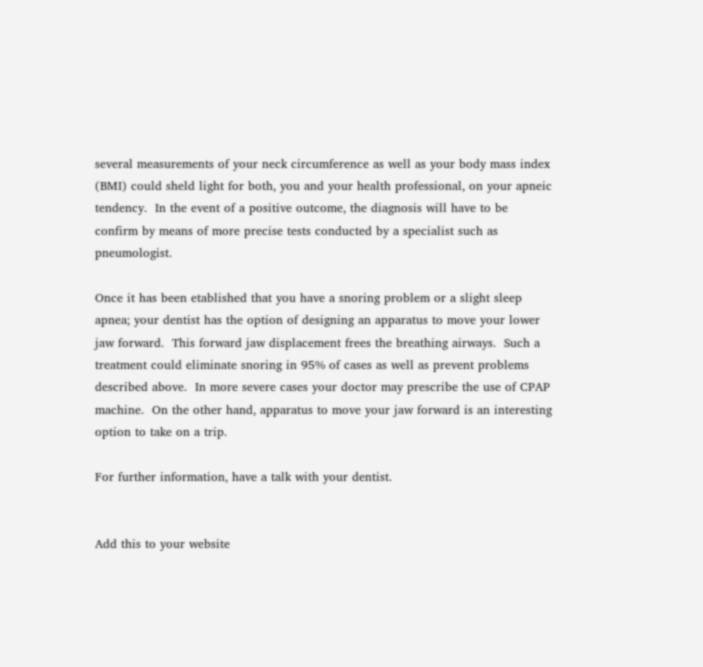several measurements of your neck circumference as well as your body mass index (BMI) could sheld light for both, you and your health professional, on your apneic tendency.  In the event of a positive outcome, the diagnosis will have to be confirm by means of more precise tests conducted by a specialist such as pneumologist.

Once it has been etablished that you have a snoring problem or a slight sleep apnea; your dentist has the option of designing an apparatus to move your lower jaw forward.  This forward jaw displacement frees the breathing airways.  Such a treatment could eliminate snoring in 95% of cases as well as prevent problems described above.  In more severe cases your doctor may prescribe the use of CPAP machine.  On the other hand, apparatus to move your jaw forward is an interesting option to take on a trip.

For further information, have a talk with your dentist.


Add this to your website